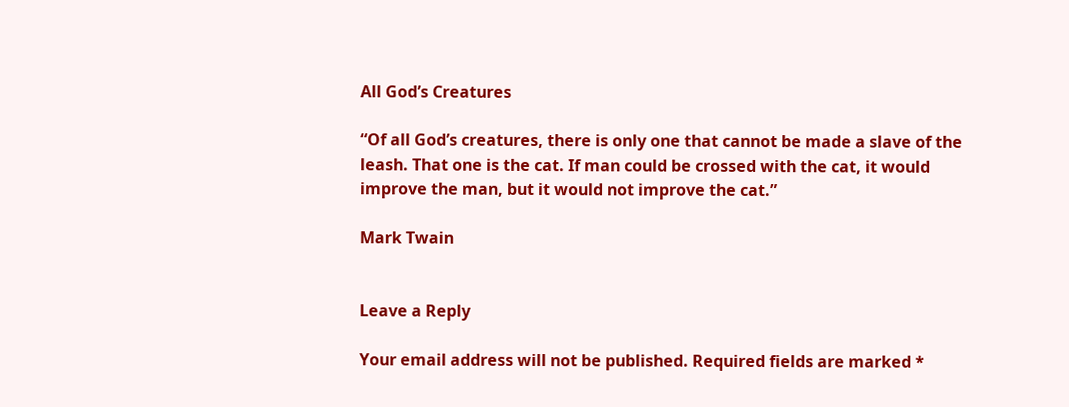All God’s Creatures

“Of all God’s creatures, there is only one that cannot be made a slave of the leash. That one is the cat. If man could be crossed with the cat, it would improve the man, but it would not improve the cat.”

Mark Twain


Leave a Reply

Your email address will not be published. Required fields are marked *